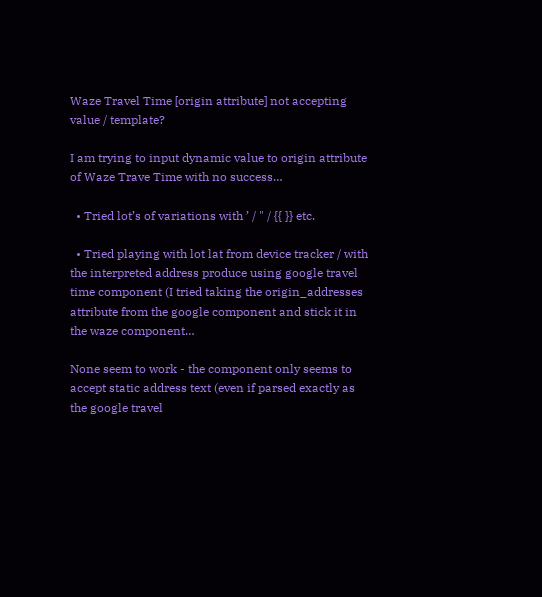Waze Travel Time [origin attribute] not accepting value / template?

I am trying to input dynamic value to origin attribute of Waze Trave Time with no success…

  • Tried lot’s of variations with ’ / " / {{ }} etc.

  • Tried playing with lot lat from device tracker / with the interpreted address produce using google travel time component (I tried taking the origin_addresses attribute from the google component and stick it in the waze component…

None seem to work - the component only seems to accept static address text (even if parsed exactly as the google travel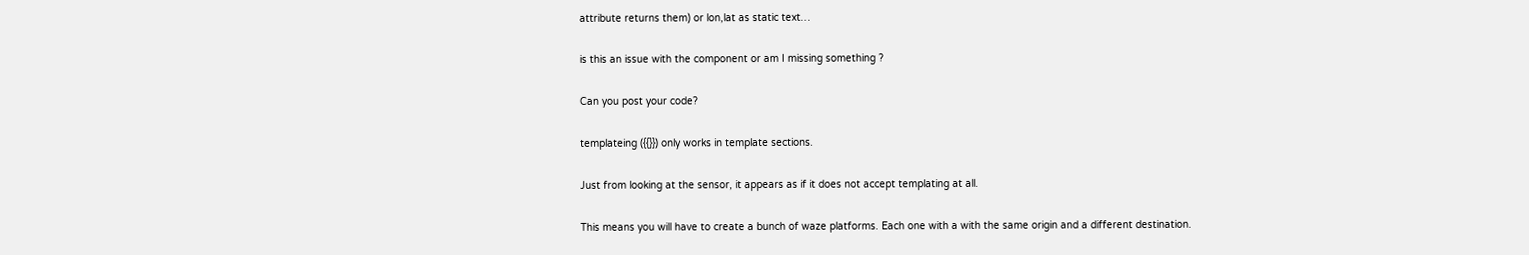attribute returns them) or lon,lat as static text…

is this an issue with the component or am I missing something ?

Can you post your code?

templateing ({{}}) only works in template sections.

Just from looking at the sensor, it appears as if it does not accept templating at all.

This means you will have to create a bunch of waze platforms. Each one with a with the same origin and a different destination.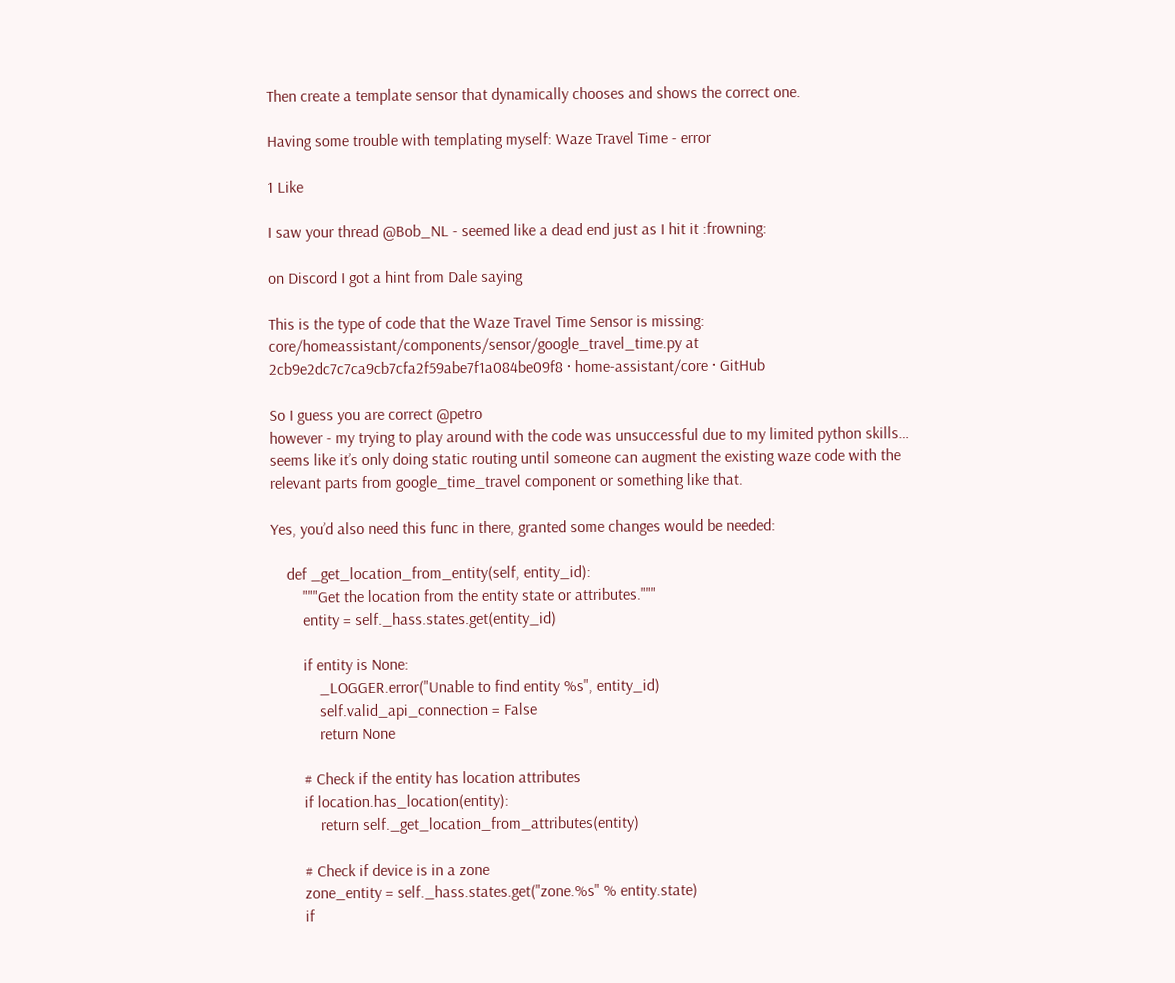Then create a template sensor that dynamically chooses and shows the correct one.

Having some trouble with templating myself: Waze Travel Time - error

1 Like

I saw your thread @Bob_NL - seemed like a dead end just as I hit it :frowning:

on Discord I got a hint from Dale saying

This is the type of code that the Waze Travel Time Sensor is missing: core/homeassistant/components/sensor/google_travel_time.py at 2cb9e2dc7c7ca9cb7cfa2f59abe7f1a084be09f8 · home-assistant/core · GitHub

So I guess you are correct @petro
however - my trying to play around with the code was unsuccessful due to my limited python skills…
seems like it’s only doing static routing until someone can augment the existing waze code with the relevant parts from google_time_travel component or something like that.

Yes, you’d also need this func in there, granted some changes would be needed:

    def _get_location_from_entity(self, entity_id):
        """Get the location from the entity state or attributes."""
        entity = self._hass.states.get(entity_id)

        if entity is None:
            _LOGGER.error("Unable to find entity %s", entity_id)
            self.valid_api_connection = False
            return None

        # Check if the entity has location attributes
        if location.has_location(entity):
            return self._get_location_from_attributes(entity)

        # Check if device is in a zone
        zone_entity = self._hass.states.get("zone.%s" % entity.state)
        if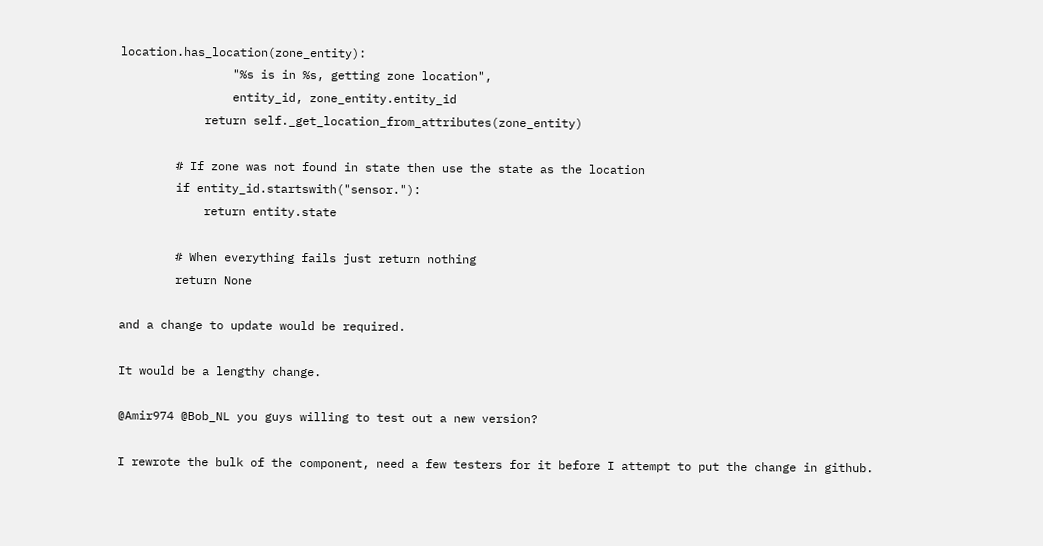location.has_location(zone_entity):
                "%s is in %s, getting zone location",
                entity_id, zone_entity.entity_id
            return self._get_location_from_attributes(zone_entity)

        # If zone was not found in state then use the state as the location
        if entity_id.startswith("sensor."):
            return entity.state

        # When everything fails just return nothing
        return None

and a change to update would be required.

It would be a lengthy change.

@Amir974 @Bob_NL you guys willing to test out a new version?

I rewrote the bulk of the component, need a few testers for it before I attempt to put the change in github.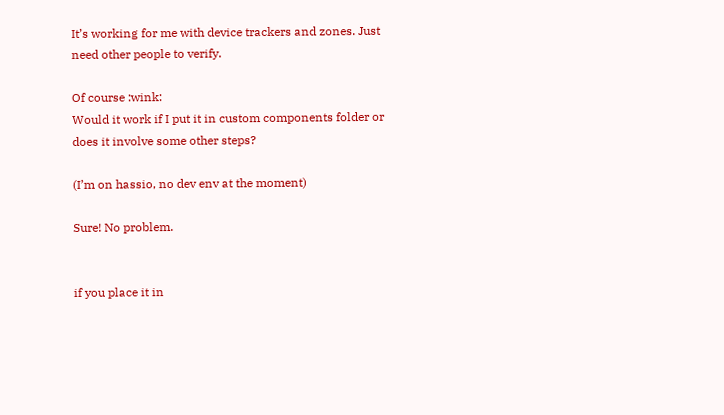It’s working for me with device trackers and zones. Just need other people to verify.

Of course :wink:
Would it work if I put it in custom components folder or does it involve some other steps?

(I’m on hassio, no dev env at the moment)

Sure! No problem.


if you place it in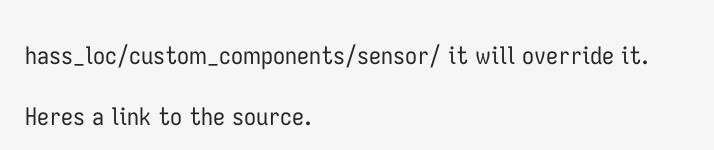hass_loc/custom_components/sensor/ it will override it.

Heres a link to the source.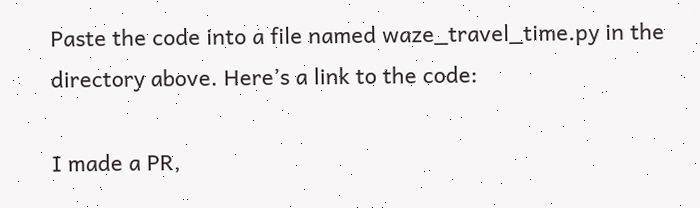Paste the code into a file named waze_travel_time.py in the directory above. Here’s a link to the code:

I made a PR,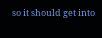so it should get into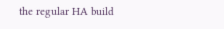the regular HA build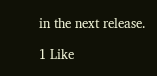in the next release.

1 Like